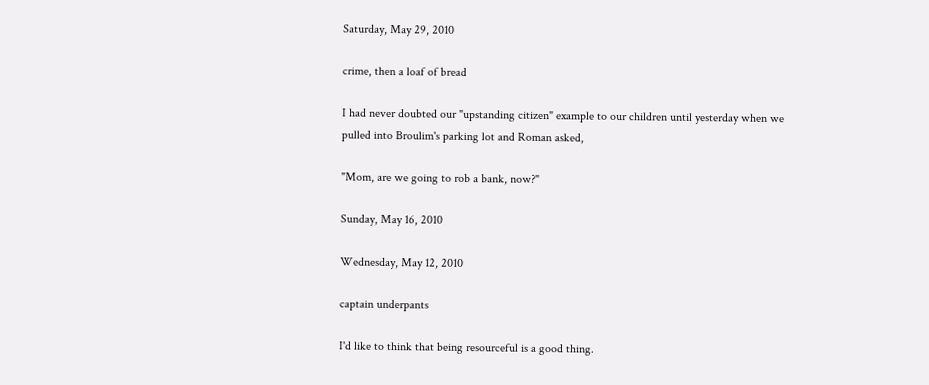Saturday, May 29, 2010

crime, then a loaf of bread

I had never doubted our "upstanding citizen" example to our children until yesterday when we pulled into Broulim's parking lot and Roman asked,

"Mom, are we going to rob a bank, now?"

Sunday, May 16, 2010

Wednesday, May 12, 2010

captain underpants

I'd like to think that being resourceful is a good thing.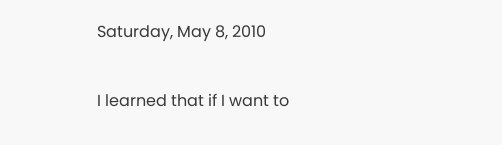Saturday, May 8, 2010


I learned that if I want to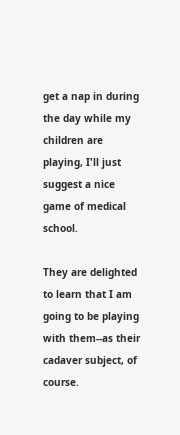get a nap in during the day while my children are playing, I'll just suggest a nice game of medical school.

They are delighted to learn that I am going to be playing with them--as their cadaver subject, of course.